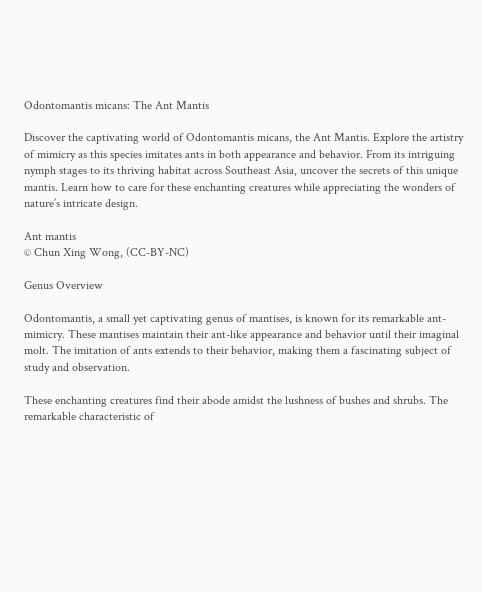Odontomantis micans: The Ant Mantis

Discover the captivating world of Odontomantis micans, the Ant Mantis. Explore the artistry of mimicry as this species imitates ants in both appearance and behavior. From its intriguing nymph stages to its thriving habitat across Southeast Asia, uncover the secrets of this unique mantis. Learn how to care for these enchanting creatures while appreciating the wonders of nature’s intricate design.

Ant mantis
© Chun Xing Wong, (CC-BY-NC)

Genus Overview

Odontomantis, a small yet captivating genus of mantises, is known for its remarkable ant-mimicry. These mantises maintain their ant-like appearance and behavior until their imaginal molt. The imitation of ants extends to their behavior, making them a fascinating subject of study and observation.

These enchanting creatures find their abode amidst the lushness of bushes and shrubs. The remarkable characteristic of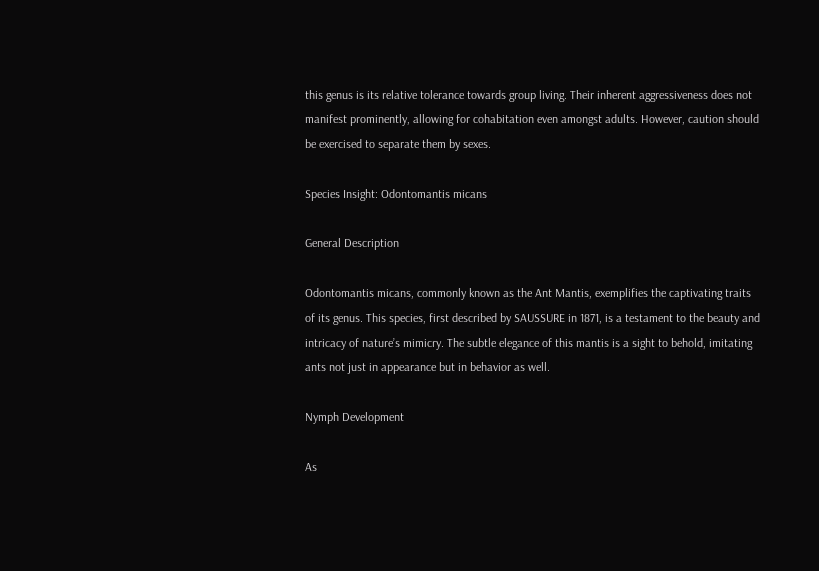this genus is its relative tolerance towards group living. Their inherent aggressiveness does not manifest prominently, allowing for cohabitation even amongst adults. However, caution should be exercised to separate them by sexes.

Species Insight: Odontomantis micans

General Description

Odontomantis micans, commonly known as the Ant Mantis, exemplifies the captivating traits of its genus. This species, first described by SAUSSURE in 1871, is a testament to the beauty and intricacy of nature’s mimicry. The subtle elegance of this mantis is a sight to behold, imitating ants not just in appearance but in behavior as well.

Nymph Development

As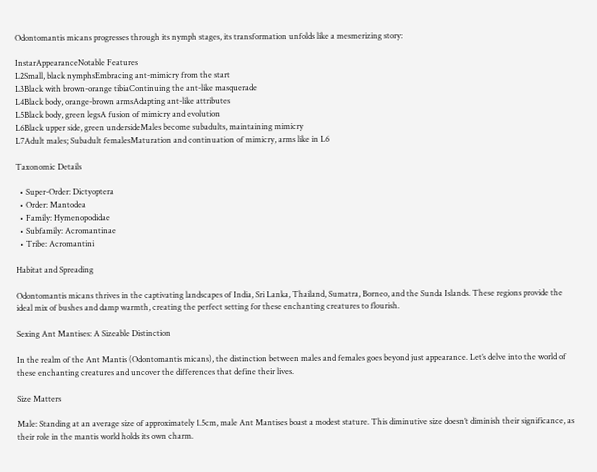Odontomantis micans progresses through its nymph stages, its transformation unfolds like a mesmerizing story:

InstarAppearanceNotable Features
L2Small, black nymphsEmbracing ant-mimicry from the start
L3Black with brown-orange tibiaContinuing the ant-like masquerade
L4Black body, orange-brown armsAdapting ant-like attributes
L5Black body, green legsA fusion of mimicry and evolution
L6Black upper side, green undersideMales become subadults, maintaining mimicry
L7Adult males; Subadult femalesMaturation and continuation of mimicry, arms like in L6

Taxonomic Details

  • Super-Order: Dictyoptera
  • Order: Mantodea
  • Family: Hymenopodidae
  • Subfamily: Acromantinae
  • Tribe: Acromantini

Habitat and Spreading

Odontomantis micans thrives in the captivating landscapes of India, Sri Lanka, Thailand, Sumatra, Borneo, and the Sunda Islands. These regions provide the ideal mix of bushes and damp warmth, creating the perfect setting for these enchanting creatures to flourish.

Sexing Ant Mantises: A Sizeable Distinction

In the realm of the Ant Mantis (Odontomantis micans), the distinction between males and females goes beyond just appearance. Let’s delve into the world of these enchanting creatures and uncover the differences that define their lives.

Size Matters

Male: Standing at an average size of approximately 1.5cm, male Ant Mantises boast a modest stature. This diminutive size doesn’t diminish their significance, as their role in the mantis world holds its own charm.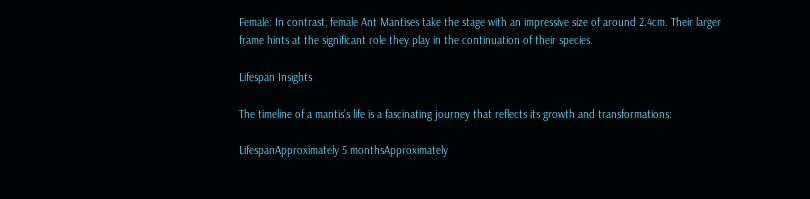Female: In contrast, female Ant Mantises take the stage with an impressive size of around 2.4cm. Their larger frame hints at the significant role they play in the continuation of their species.

Lifespan Insights

The timeline of a mantis’s life is a fascinating journey that reflects its growth and transformations:

LifespanApproximately 5 monthsApproximately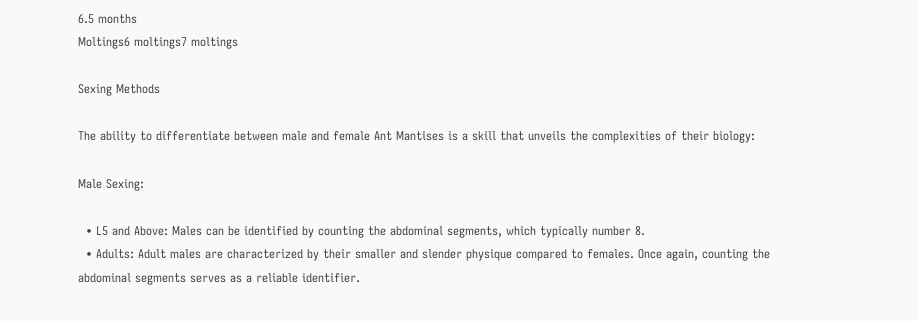6.5 months
Moltings6 moltings7 moltings

Sexing Methods

The ability to differentiate between male and female Ant Mantises is a skill that unveils the complexities of their biology:

Male Sexing:

  • L5 and Above: Males can be identified by counting the abdominal segments, which typically number 8.
  • Adults: Adult males are characterized by their smaller and slender physique compared to females. Once again, counting the abdominal segments serves as a reliable identifier.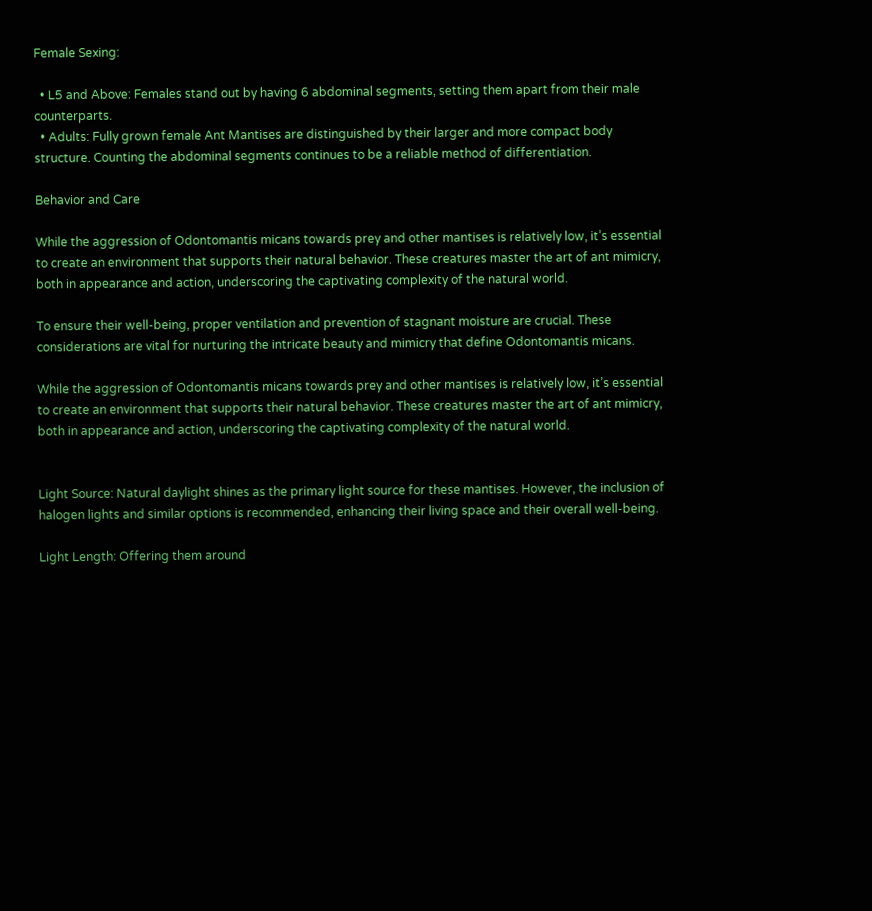Female Sexing:

  • L5 and Above: Females stand out by having 6 abdominal segments, setting them apart from their male counterparts.
  • Adults: Fully grown female Ant Mantises are distinguished by their larger and more compact body structure. Counting the abdominal segments continues to be a reliable method of differentiation.

Behavior and Care

While the aggression of Odontomantis micans towards prey and other mantises is relatively low, it’s essential to create an environment that supports their natural behavior. These creatures master the art of ant mimicry, both in appearance and action, underscoring the captivating complexity of the natural world.

To ensure their well-being, proper ventilation and prevention of stagnant moisture are crucial. These considerations are vital for nurturing the intricate beauty and mimicry that define Odontomantis micans.

While the aggression of Odontomantis micans towards prey and other mantises is relatively low, it’s essential to create an environment that supports their natural behavior. These creatures master the art of ant mimicry, both in appearance and action, underscoring the captivating complexity of the natural world.


Light Source: Natural daylight shines as the primary light source for these mantises. However, the inclusion of halogen lights and similar options is recommended, enhancing their living space and their overall well-being.

Light Length: Offering them around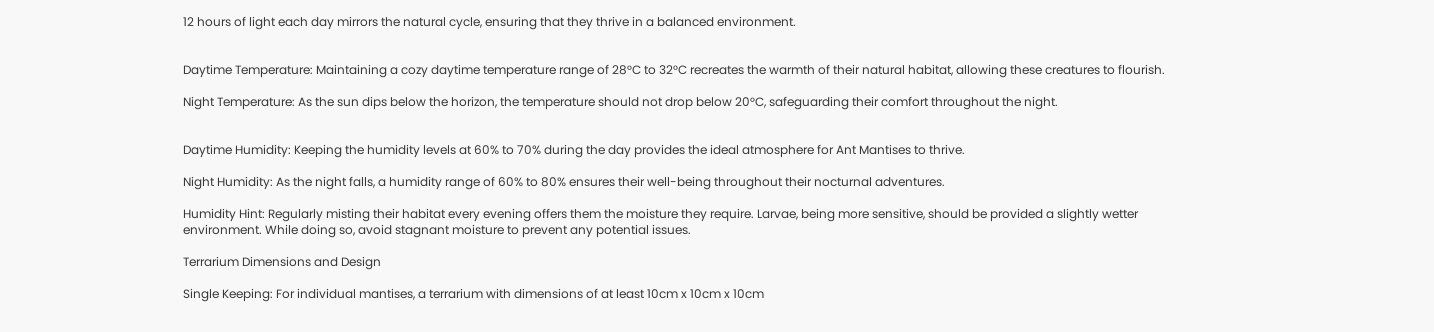12 hours of light each day mirrors the natural cycle, ensuring that they thrive in a balanced environment.


Daytime Temperature: Maintaining a cozy daytime temperature range of 28°C to 32°C recreates the warmth of their natural habitat, allowing these creatures to flourish.

Night Temperature: As the sun dips below the horizon, the temperature should not drop below 20°C, safeguarding their comfort throughout the night.


Daytime Humidity: Keeping the humidity levels at 60% to 70% during the day provides the ideal atmosphere for Ant Mantises to thrive.

Night Humidity: As the night falls, a humidity range of 60% to 80% ensures their well-being throughout their nocturnal adventures.

Humidity Hint: Regularly misting their habitat every evening offers them the moisture they require. Larvae, being more sensitive, should be provided a slightly wetter environment. While doing so, avoid stagnant moisture to prevent any potential issues.

Terrarium Dimensions and Design

Single Keeping: For individual mantises, a terrarium with dimensions of at least 10cm x 10cm x 10cm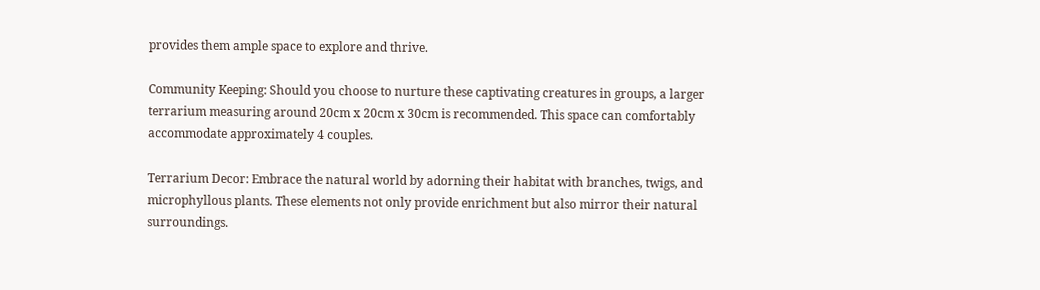provides them ample space to explore and thrive.

Community Keeping: Should you choose to nurture these captivating creatures in groups, a larger terrarium measuring around 20cm x 20cm x 30cm is recommended. This space can comfortably accommodate approximately 4 couples.

Terrarium Decor: Embrace the natural world by adorning their habitat with branches, twigs, and microphyllous plants. These elements not only provide enrichment but also mirror their natural surroundings.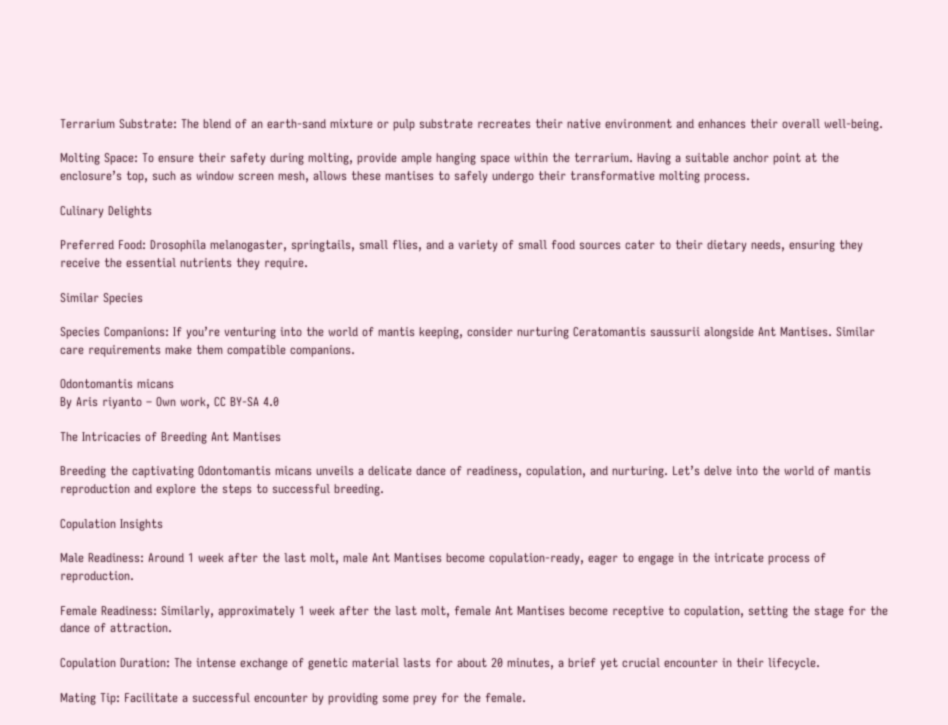Terrarium Substrate: The blend of an earth-sand mixture or pulp substrate recreates their native environment and enhances their overall well-being.

Molting Space: To ensure their safety during molting, provide ample hanging space within the terrarium. Having a suitable anchor point at the enclosure’s top, such as window screen mesh, allows these mantises to safely undergo their transformative molting process.

Culinary Delights

Preferred Food: Drosophila melanogaster, springtails, small flies, and a variety of small food sources cater to their dietary needs, ensuring they receive the essential nutrients they require.

Similar Species

Species Companions: If you’re venturing into the world of mantis keeping, consider nurturing Ceratomantis saussurii alongside Ant Mantises. Similar care requirements make them compatible companions.

Odontomantis micans
By Aris riyanto – Own work, CC BY-SA 4.0

The Intricacies of Breeding Ant Mantises

Breeding the captivating Odontomantis micans unveils a delicate dance of readiness, copulation, and nurturing. Let’s delve into the world of mantis reproduction and explore the steps to successful breeding.

Copulation Insights

Male Readiness: Around 1 week after the last molt, male Ant Mantises become copulation-ready, eager to engage in the intricate process of reproduction.

Female Readiness: Similarly, approximately 1 week after the last molt, female Ant Mantises become receptive to copulation, setting the stage for the dance of attraction.

Copulation Duration: The intense exchange of genetic material lasts for about 20 minutes, a brief yet crucial encounter in their lifecycle.

Mating Tip: Facilitate a successful encounter by providing some prey for the female.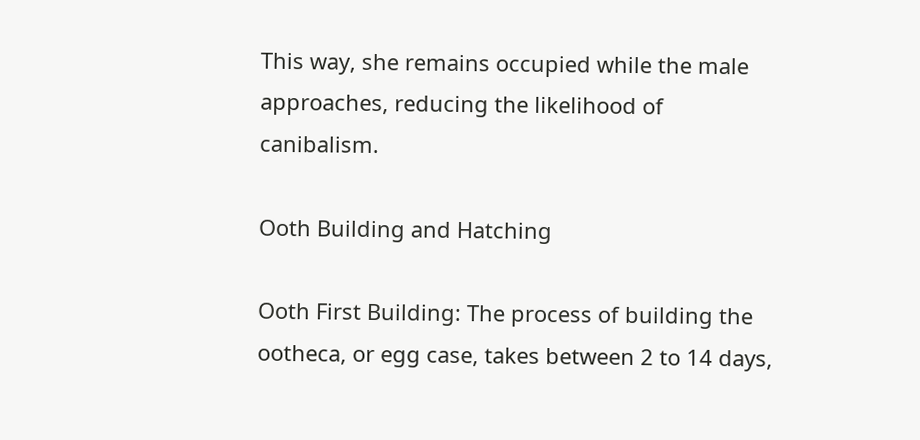This way, she remains occupied while the male approaches, reducing the likelihood of canibalism.

Ooth Building and Hatching

Ooth First Building: The process of building the ootheca, or egg case, takes between 2 to 14 days,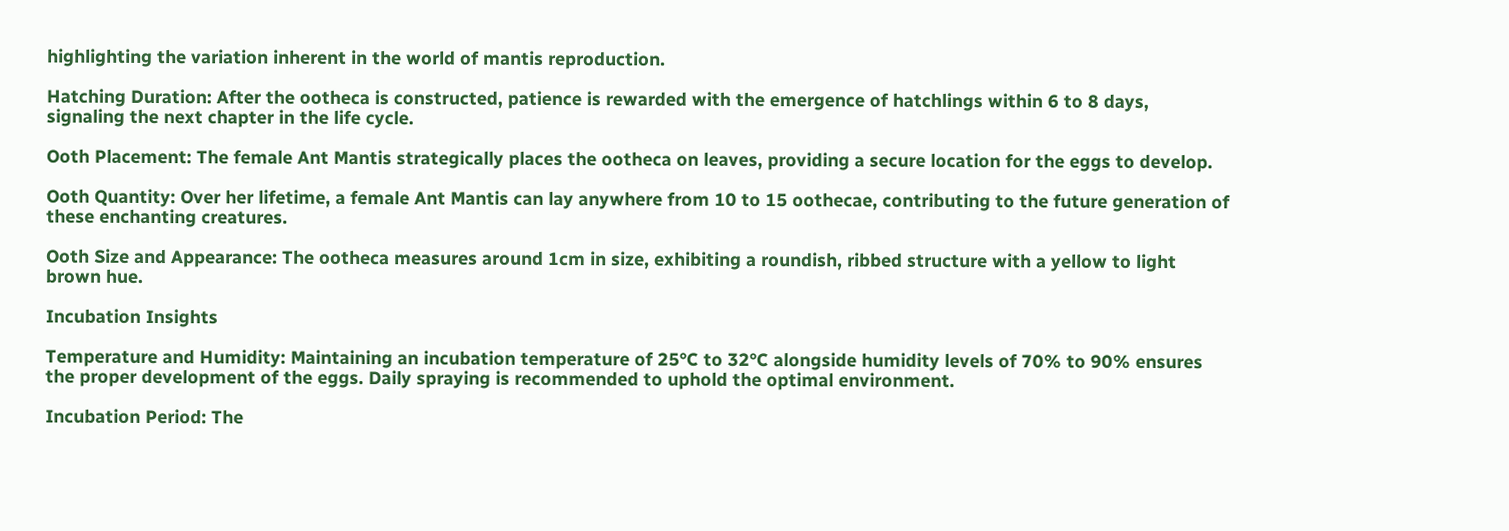highlighting the variation inherent in the world of mantis reproduction.

Hatching Duration: After the ootheca is constructed, patience is rewarded with the emergence of hatchlings within 6 to 8 days, signaling the next chapter in the life cycle.

Ooth Placement: The female Ant Mantis strategically places the ootheca on leaves, providing a secure location for the eggs to develop.

Ooth Quantity: Over her lifetime, a female Ant Mantis can lay anywhere from 10 to 15 oothecae, contributing to the future generation of these enchanting creatures.

Ooth Size and Appearance: The ootheca measures around 1cm in size, exhibiting a roundish, ribbed structure with a yellow to light brown hue.

Incubation Insights

Temperature and Humidity: Maintaining an incubation temperature of 25°C to 32°C alongside humidity levels of 70% to 90% ensures the proper development of the eggs. Daily spraying is recommended to uphold the optimal environment.

Incubation Period: The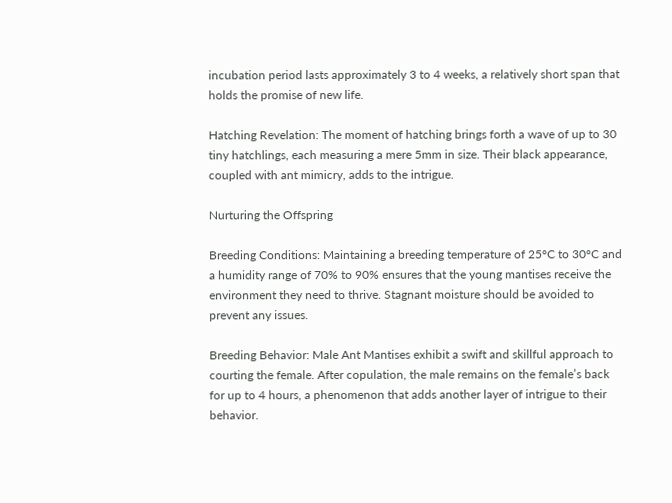incubation period lasts approximately 3 to 4 weeks, a relatively short span that holds the promise of new life.

Hatching Revelation: The moment of hatching brings forth a wave of up to 30 tiny hatchlings, each measuring a mere 5mm in size. Their black appearance, coupled with ant mimicry, adds to the intrigue.

Nurturing the Offspring

Breeding Conditions: Maintaining a breeding temperature of 25°C to 30°C and a humidity range of 70% to 90% ensures that the young mantises receive the environment they need to thrive. Stagnant moisture should be avoided to prevent any issues.

Breeding Behavior: Male Ant Mantises exhibit a swift and skillful approach to courting the female. After copulation, the male remains on the female’s back for up to 4 hours, a phenomenon that adds another layer of intrigue to their behavior.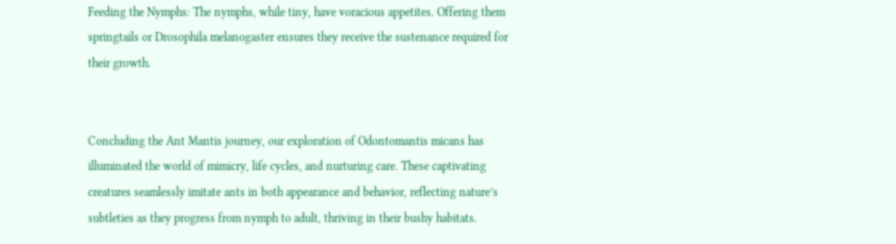Feeding the Nymphs: The nymphs, while tiny, have voracious appetites. Offering them springtails or Drosophila melanogaster ensures they receive the sustenance required for their growth.


Concluding the Ant Mantis journey, our exploration of Odontomantis micans has illuminated the world of mimicry, life cycles, and nurturing care. These captivating creatures seamlessly imitate ants in both appearance and behavior, reflecting nature’s subtleties as they progress from nymph to adult, thriving in their bushy habitats.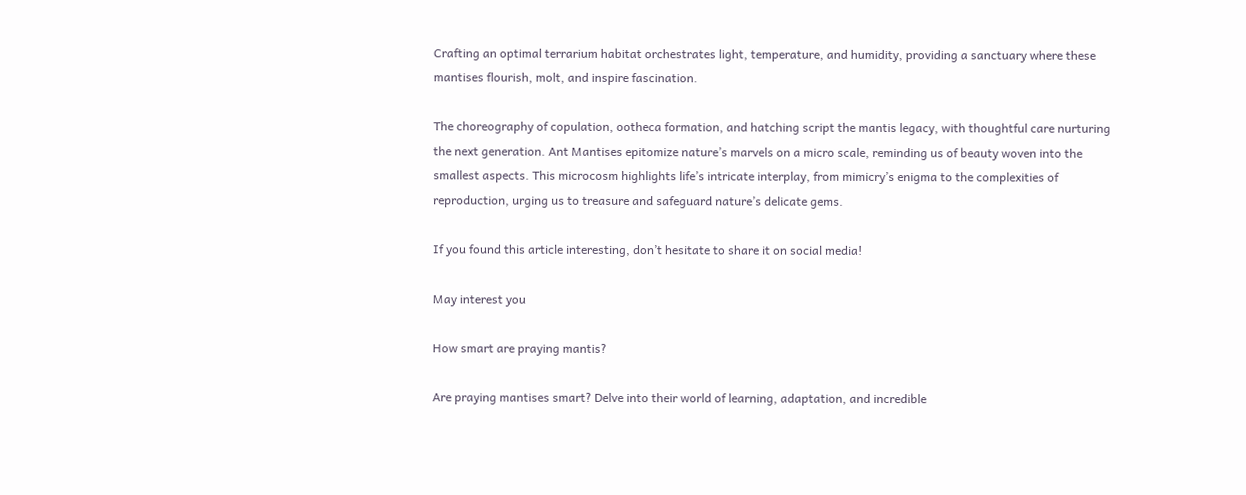Crafting an optimal terrarium habitat orchestrates light, temperature, and humidity, providing a sanctuary where these mantises flourish, molt, and inspire fascination.

The choreography of copulation, ootheca formation, and hatching script the mantis legacy, with thoughtful care nurturing the next generation. Ant Mantises epitomize nature’s marvels on a micro scale, reminding us of beauty woven into the smallest aspects. This microcosm highlights life’s intricate interplay, from mimicry’s enigma to the complexities of reproduction, urging us to treasure and safeguard nature’s delicate gems.

If you found this article interesting, don’t hesitate to share it on social media!

May interest you

How smart are praying mantis?

Are praying mantises smart? Delve into their world of learning, adaptation, and incredible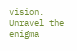vision. Unravel the enigma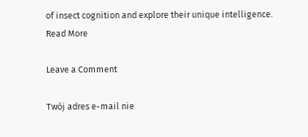of insect cognition and explore their unique intelligence.
Read More

Leave a Comment

Twój adres e-mail nie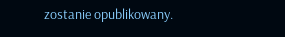zostanie opublikowany.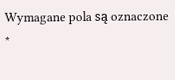Wymagane pola są oznaczone *